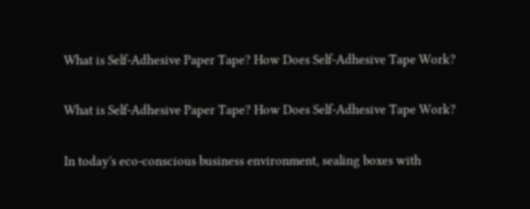What is Self-Adhesive Paper Tape? How Does Self-Adhesive Tape Work?

What is Self-Adhesive Paper Tape? How Does Self-Adhesive Tape Work?

In today's eco-conscious business environment, sealing boxes with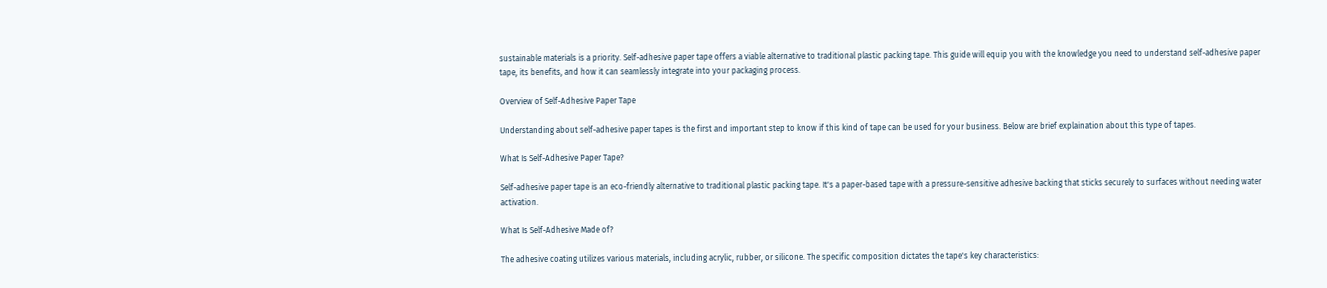sustainable materials is a priority. Self-adhesive paper tape offers a viable alternative to traditional plastic packing tape. This guide will equip you with the knowledge you need to understand self-adhesive paper tape, its benefits, and how it can seamlessly integrate into your packaging process.

Overview of Self-Adhesive Paper Tape

Understanding about self-adhesive paper tapes is the first and important step to know if this kind of tape can be used for your business. Below are brief explaination about this type of tapes.

What Is Self-Adhesive Paper Tape?

Self-adhesive paper tape is an eco-friendly alternative to traditional plastic packing tape. It's a paper-based tape with a pressure-sensitive adhesive backing that sticks securely to surfaces without needing water activation.

What Is Self-Adhesive Made of?

The adhesive coating utilizes various materials, including acrylic, rubber, or silicone. The specific composition dictates the tape's key characteristics: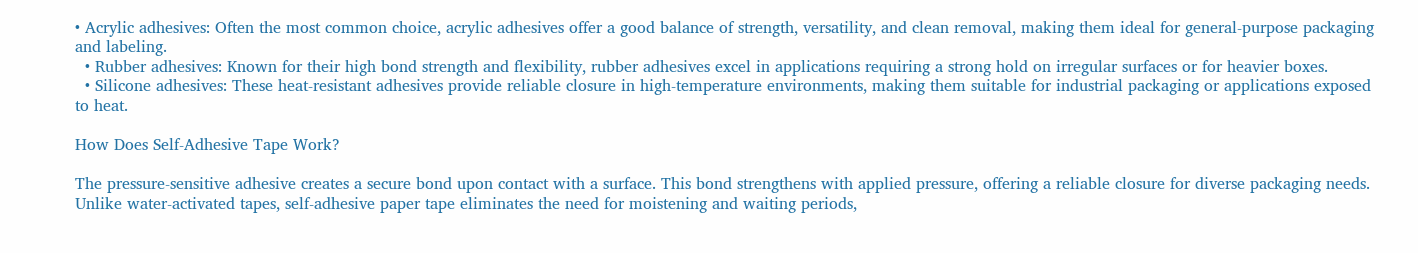• Acrylic adhesives: Often the most common choice, acrylic adhesives offer a good balance of strength, versatility, and clean removal, making them ideal for general-purpose packaging and labeling.
  • Rubber adhesives: Known for their high bond strength and flexibility, rubber adhesives excel in applications requiring a strong hold on irregular surfaces or for heavier boxes.
  • Silicone adhesives: These heat-resistant adhesives provide reliable closure in high-temperature environments, making them suitable for industrial packaging or applications exposed to heat.

How Does Self-Adhesive Tape Work?

The pressure-sensitive adhesive creates a secure bond upon contact with a surface. This bond strengthens with applied pressure, offering a reliable closure for diverse packaging needs. Unlike water-activated tapes, self-adhesive paper tape eliminates the need for moistening and waiting periods,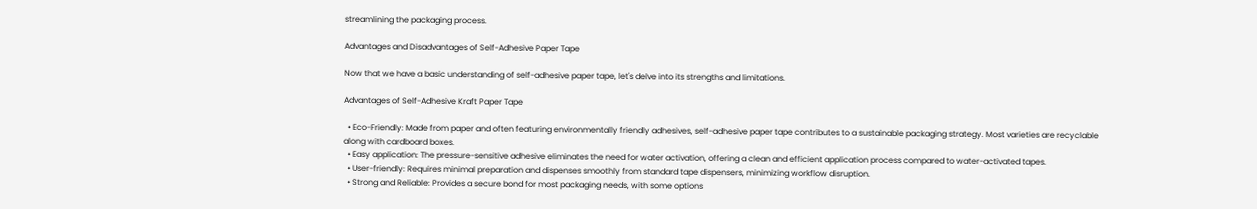streamlining the packaging process.

Advantages and Disadvantages of Self-Adhesive Paper Tape

Now that we have a basic understanding of self-adhesive paper tape, let's delve into its strengths and limitations.

Advantages of Self-Adhesive Kraft Paper Tape

  • Eco-Friendly: Made from paper and often featuring environmentally friendly adhesives, self-adhesive paper tape contributes to a sustainable packaging strategy. Most varieties are recyclable along with cardboard boxes.
  • Easy application: The pressure-sensitive adhesive eliminates the need for water activation, offering a clean and efficient application process compared to water-activated tapes.
  • User-friendly: Requires minimal preparation and dispenses smoothly from standard tape dispensers, minimizing workflow disruption.
  • Strong and Reliable: Provides a secure bond for most packaging needs, with some options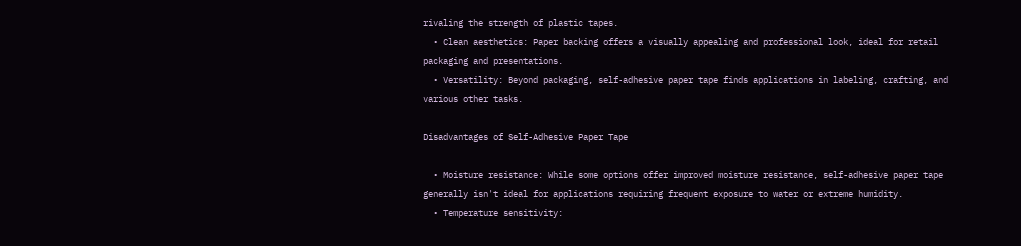rivaling the strength of plastic tapes.
  • Clean aesthetics: Paper backing offers a visually appealing and professional look, ideal for retail packaging and presentations.
  • Versatility: Beyond packaging, self-adhesive paper tape finds applications in labeling, crafting, and various other tasks.

Disadvantages of Self-Adhesive Paper Tape

  • Moisture resistance: While some options offer improved moisture resistance, self-adhesive paper tape generally isn't ideal for applications requiring frequent exposure to water or extreme humidity.
  • Temperature sensitivity: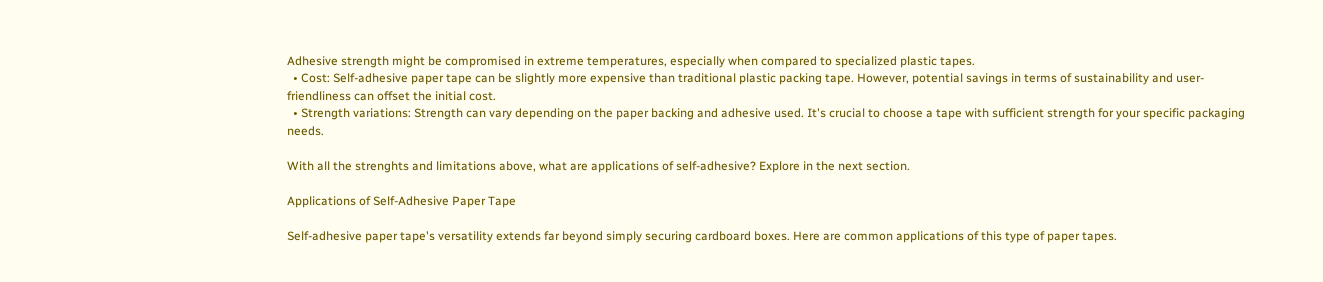Adhesive strength might be compromised in extreme temperatures, especially when compared to specialized plastic tapes.
  • Cost: Self-adhesive paper tape can be slightly more expensive than traditional plastic packing tape. However, potential savings in terms of sustainability and user-friendliness can offset the initial cost.
  • Strength variations: Strength can vary depending on the paper backing and adhesive used. It's crucial to choose a tape with sufficient strength for your specific packaging needs.

With all the strenghts and limitations above, what are applications of self-adhesive? Explore in the next section.

Applications of Self-Adhesive Paper Tape

Self-adhesive paper tape's versatility extends far beyond simply securing cardboard boxes. Here are common applications of this type of paper tapes.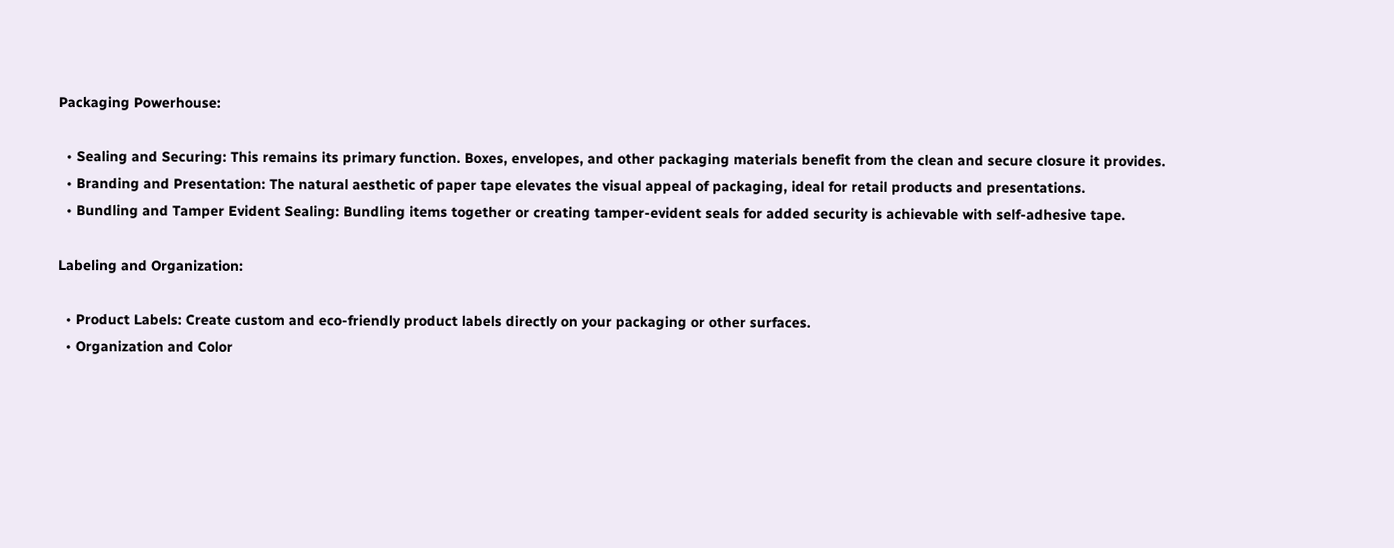Packaging Powerhouse:

  • Sealing and Securing: This remains its primary function. Boxes, envelopes, and other packaging materials benefit from the clean and secure closure it provides.
  • Branding and Presentation: The natural aesthetic of paper tape elevates the visual appeal of packaging, ideal for retail products and presentations.
  • Bundling and Tamper Evident Sealing: Bundling items together or creating tamper-evident seals for added security is achievable with self-adhesive tape.

Labeling and Organization:

  • Product Labels: Create custom and eco-friendly product labels directly on your packaging or other surfaces.
  • Organization and Color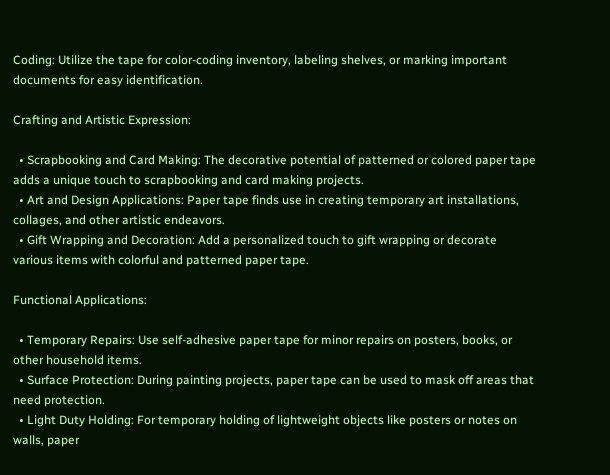Coding: Utilize the tape for color-coding inventory, labeling shelves, or marking important documents for easy identification.

Crafting and Artistic Expression:

  • Scrapbooking and Card Making: The decorative potential of patterned or colored paper tape adds a unique touch to scrapbooking and card making projects.
  • Art and Design Applications: Paper tape finds use in creating temporary art installations, collages, and other artistic endeavors.
  • Gift Wrapping and Decoration: Add a personalized touch to gift wrapping or decorate various items with colorful and patterned paper tape.

Functional Applications:

  • Temporary Repairs: Use self-adhesive paper tape for minor repairs on posters, books, or other household items.
  • Surface Protection: During painting projects, paper tape can be used to mask off areas that need protection.
  • Light Duty Holding: For temporary holding of lightweight objects like posters or notes on walls, paper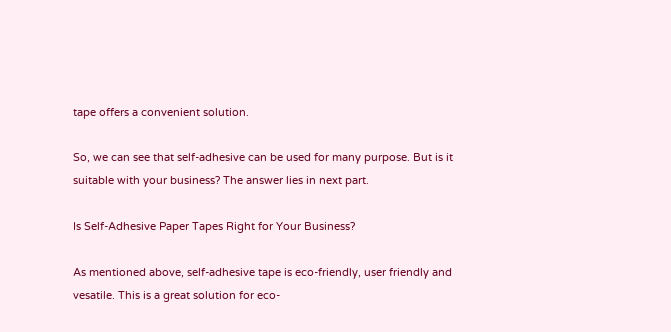tape offers a convenient solution.

So, we can see that self-adhesive can be used for many purpose. But is it suitable with your business? The answer lies in next part.

Is Self-Adhesive Paper Tapes Right for Your Business?

As mentioned above, self-adhesive tape is eco-friendly, user friendly and vesatile. This is a great solution for eco-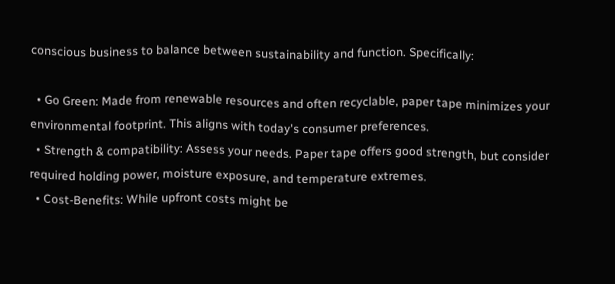conscious business to balance between sustainability and function. Specifically:

  • Go Green: Made from renewable resources and often recyclable, paper tape minimizes your environmental footprint. This aligns with today's consumer preferences.
  • Strength & compatibility: Assess your needs. Paper tape offers good strength, but consider required holding power, moisture exposure, and temperature extremes.
  • Cost-Benefits: While upfront costs might be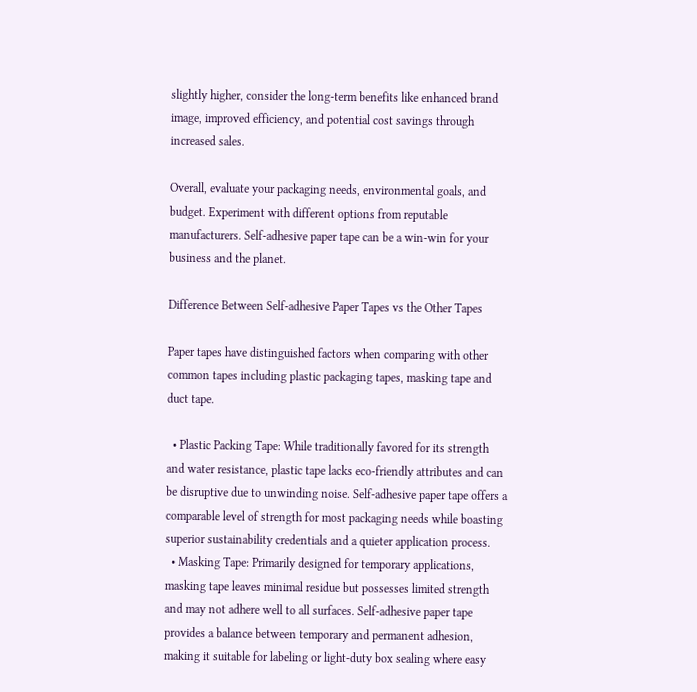slightly higher, consider the long-term benefits like enhanced brand image, improved efficiency, and potential cost savings through increased sales.

Overall, evaluate your packaging needs, environmental goals, and budget. Experiment with different options from reputable manufacturers. Self-adhesive paper tape can be a win-win for your business and the planet.

Difference Between Self-adhesive Paper Tapes vs the Other Tapes

Paper tapes have distinguished factors when comparing with other common tapes including plastic packaging tapes, masking tape and duct tape.

  • Plastic Packing Tape: While traditionally favored for its strength and water resistance, plastic tape lacks eco-friendly attributes and can be disruptive due to unwinding noise. Self-adhesive paper tape offers a comparable level of strength for most packaging needs while boasting superior sustainability credentials and a quieter application process.
  • Masking Tape: Primarily designed for temporary applications, masking tape leaves minimal residue but possesses limited strength and may not adhere well to all surfaces. Self-adhesive paper tape provides a balance between temporary and permanent adhesion, making it suitable for labeling or light-duty box sealing where easy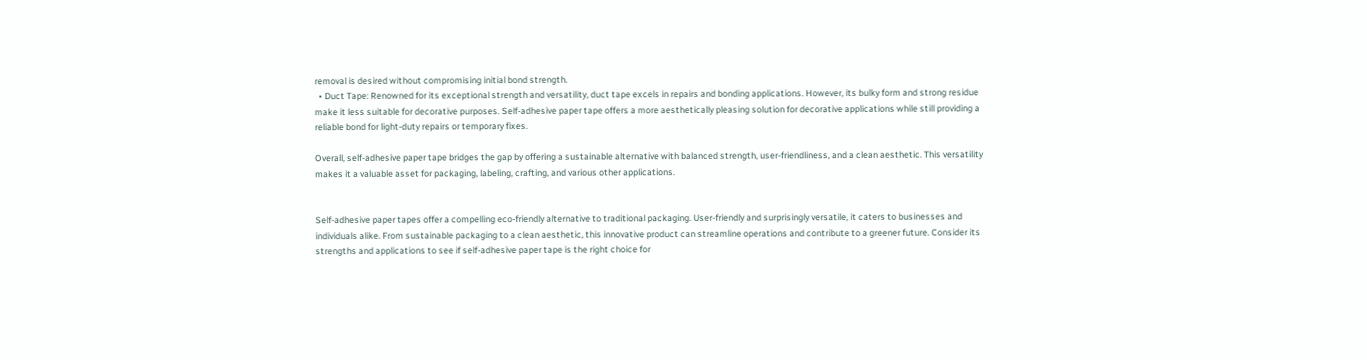removal is desired without compromising initial bond strength.
  • Duct Tape: Renowned for its exceptional strength and versatility, duct tape excels in repairs and bonding applications. However, its bulky form and strong residue make it less suitable for decorative purposes. Self-adhesive paper tape offers a more aesthetically pleasing solution for decorative applications while still providing a reliable bond for light-duty repairs or temporary fixes.

Overall, self-adhesive paper tape bridges the gap by offering a sustainable alternative with balanced strength, user-friendliness, and a clean aesthetic. This versatility makes it a valuable asset for packaging, labeling, crafting, and various other applications.


Self-adhesive paper tapes offer a compelling eco-friendly alternative to traditional packaging. User-friendly and surprisingly versatile, it caters to businesses and individuals alike. From sustainable packaging to a clean aesthetic, this innovative product can streamline operations and contribute to a greener future. Consider its strengths and applications to see if self-adhesive paper tape is the right choice for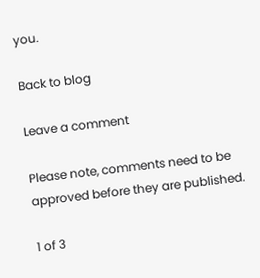you.

Back to blog

Leave a comment

Please note, comments need to be approved before they are published.

1 of 3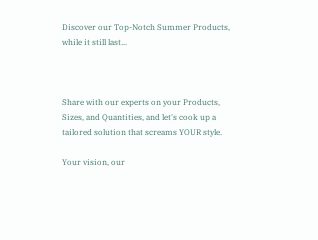Discover our Top-Notch Summer Products, while it still last...



Share with our experts on your Products, Sizes, and Quantities, and let's cook up a tailored solution that screams YOUR style.

Your vision, our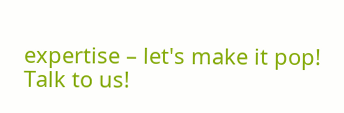expertise – let's make it pop! Talk to us!